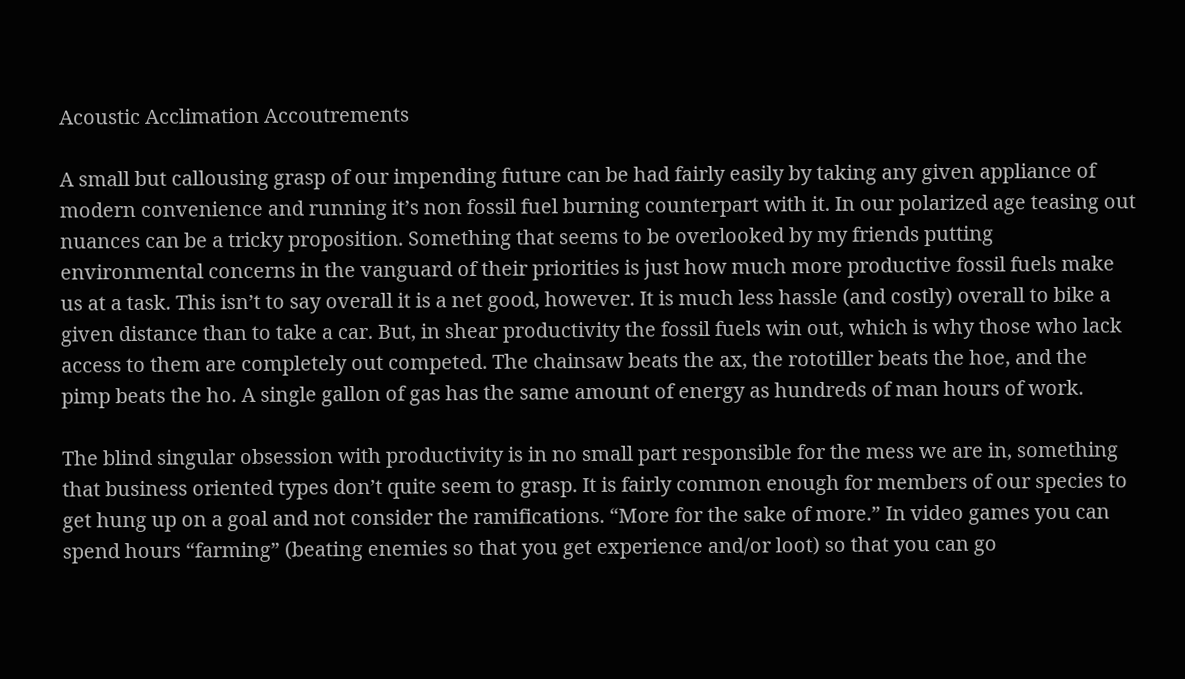Acoustic Acclimation Accoutrements

A small but callousing grasp of our impending future can be had fairly easily by taking any given appliance of modern convenience and running it’s non fossil fuel burning counterpart with it. In our polarized age teasing out nuances can be a tricky proposition. Something that seems to be overlooked by my friends putting environmental concerns in the vanguard of their priorities is just how much more productive fossil fuels make us at a task. This isn’t to say overall it is a net good, however. It is much less hassle (and costly) overall to bike a given distance than to take a car. But, in shear productivity the fossil fuels win out, which is why those who lack access to them are completely out competed. The chainsaw beats the ax, the rototiller beats the hoe, and the pimp beats the ho. A single gallon of gas has the same amount of energy as hundreds of man hours of work.

The blind singular obsession with productivity is in no small part responsible for the mess we are in, something that business oriented types don’t quite seem to grasp. It is fairly common enough for members of our species to get hung up on a goal and not consider the ramifications. “More for the sake of more.” In video games you can spend hours “farming” (beating enemies so that you get experience and/or loot) so that you can go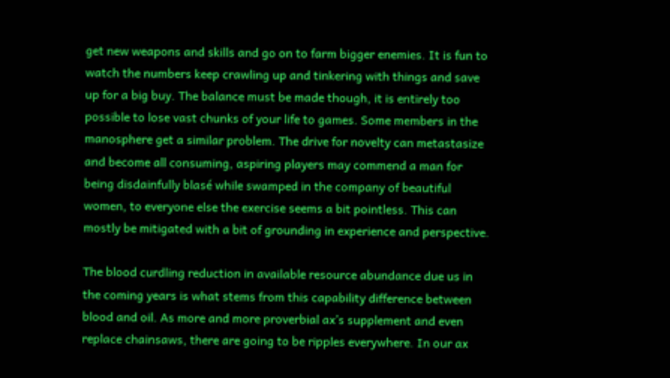get new weapons and skills and go on to farm bigger enemies. It is fun to watch the numbers keep crawling up and tinkering with things and save up for a big buy. The balance must be made though, it is entirely too possible to lose vast chunks of your life to games. Some members in the manosphere get a similar problem. The drive for novelty can metastasize and become all consuming, aspiring players may commend a man for being disdainfully blasé while swamped in the company of beautiful women, to everyone else the exercise seems a bit pointless. This can mostly be mitigated with a bit of grounding in experience and perspective.

The blood curdling reduction in available resource abundance due us in the coming years is what stems from this capability difference between blood and oil. As more and more proverbial ax’s supplement and even replace chainsaws, there are going to be ripples everywhere. In our ax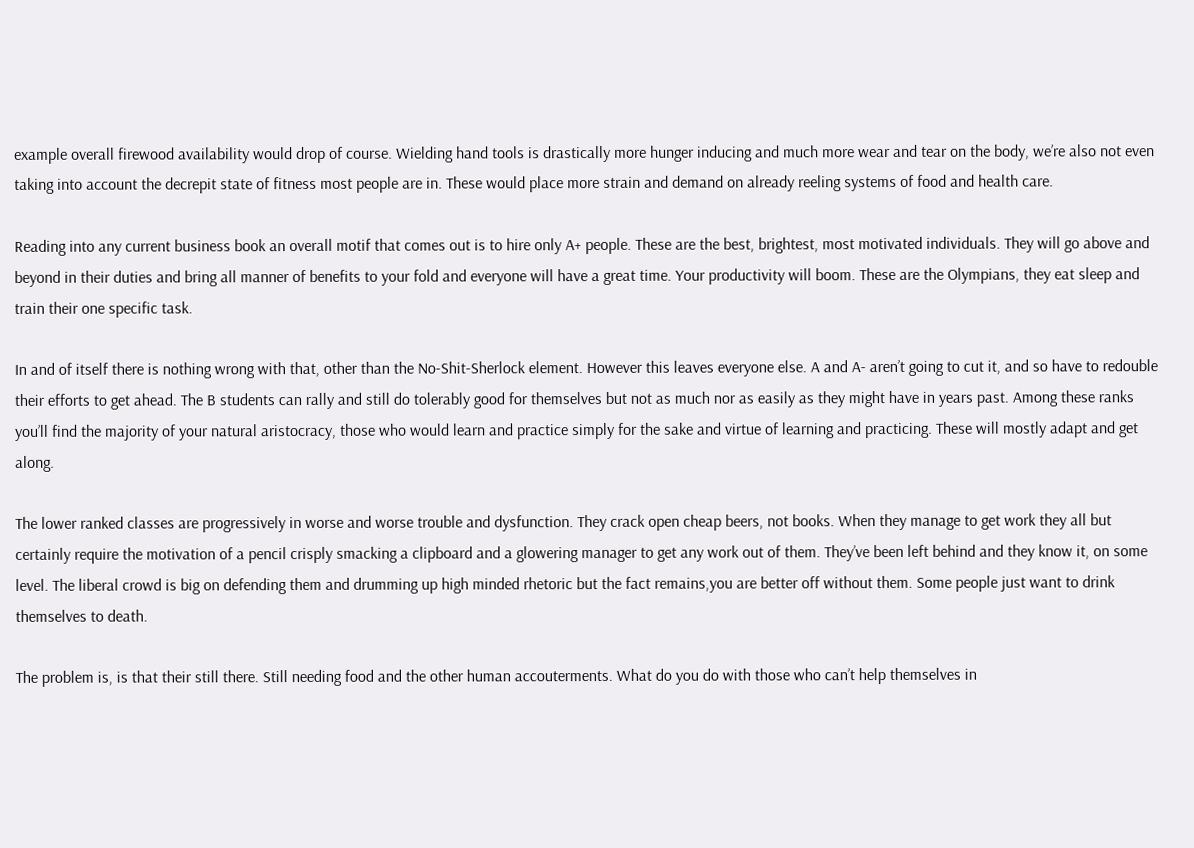example overall firewood availability would drop of course. Wielding hand tools is drastically more hunger inducing and much more wear and tear on the body, we’re also not even taking into account the decrepit state of fitness most people are in. These would place more strain and demand on already reeling systems of food and health care.

Reading into any current business book an overall motif that comes out is to hire only A+ people. These are the best, brightest, most motivated individuals. They will go above and beyond in their duties and bring all manner of benefits to your fold and everyone will have a great time. Your productivity will boom. These are the Olympians, they eat sleep and train their one specific task.

In and of itself there is nothing wrong with that, other than the No-Shit-Sherlock element. However this leaves everyone else. A and A- aren’t going to cut it, and so have to redouble their efforts to get ahead. The B students can rally and still do tolerably good for themselves but not as much nor as easily as they might have in years past. Among these ranks you’ll find the majority of your natural aristocracy, those who would learn and practice simply for the sake and virtue of learning and practicing. These will mostly adapt and get along.

The lower ranked classes are progressively in worse and worse trouble and dysfunction. They crack open cheap beers, not books. When they manage to get work they all but certainly require the motivation of a pencil crisply smacking a clipboard and a glowering manager to get any work out of them. They’ve been left behind and they know it, on some level. The liberal crowd is big on defending them and drumming up high minded rhetoric but the fact remains,you are better off without them. Some people just want to drink themselves to death.

The problem is, is that their still there. Still needing food and the other human accouterments. What do you do with those who can’t help themselves in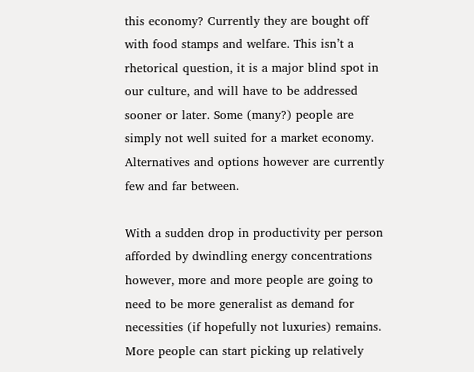this economy? Currently they are bought off with food stamps and welfare. This isn’t a rhetorical question, it is a major blind spot in our culture, and will have to be addressed sooner or later. Some (many?) people are simply not well suited for a market economy. Alternatives and options however are currently few and far between.

With a sudden drop in productivity per person afforded by dwindling energy concentrations however, more and more people are going to need to be more generalist as demand for necessities (if hopefully not luxuries) remains. More people can start picking up relatively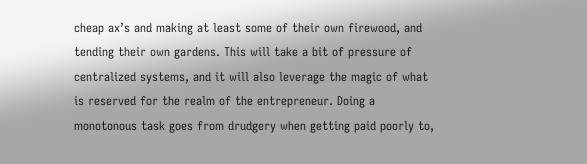cheap ax’s and making at least some of their own firewood, and tending their own gardens. This will take a bit of pressure of centralized systems, and it will also leverage the magic of what is reserved for the realm of the entrepreneur. Doing a monotonous task goes from drudgery when getting paid poorly to,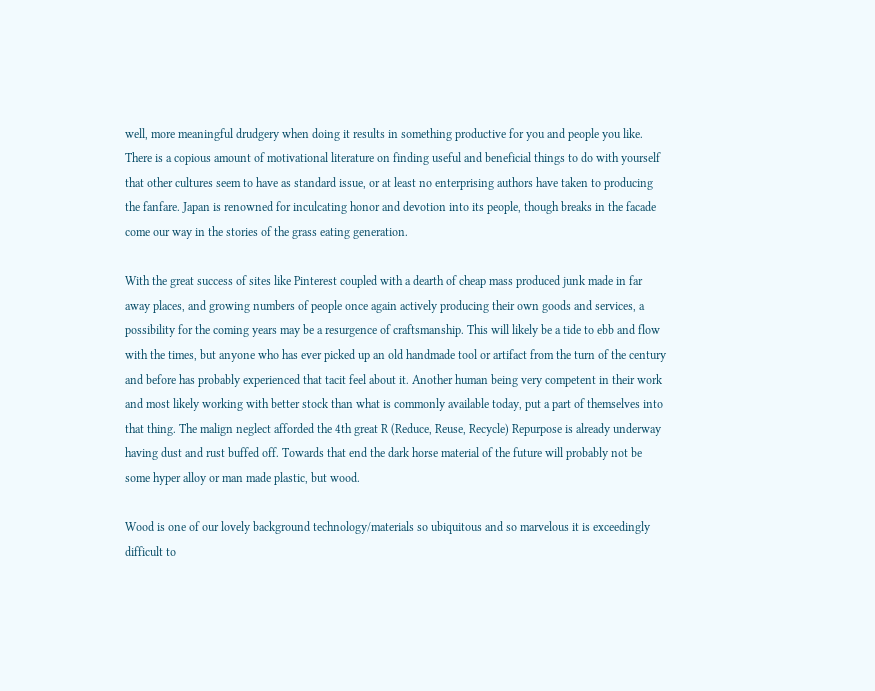well, more meaningful drudgery when doing it results in something productive for you and people you like. There is a copious amount of motivational literature on finding useful and beneficial things to do with yourself that other cultures seem to have as standard issue, or at least no enterprising authors have taken to producing the fanfare. Japan is renowned for inculcating honor and devotion into its people, though breaks in the facade come our way in the stories of the grass eating generation.

With the great success of sites like Pinterest coupled with a dearth of cheap mass produced junk made in far away places, and growing numbers of people once again actively producing their own goods and services, a possibility for the coming years may be a resurgence of craftsmanship. This will likely be a tide to ebb and flow with the times, but anyone who has ever picked up an old handmade tool or artifact from the turn of the century and before has probably experienced that tacit feel about it. Another human being very competent in their work and most likely working with better stock than what is commonly available today, put a part of themselves into that thing. The malign neglect afforded the 4th great R (Reduce, Reuse, Recycle) Repurpose is already underway having dust and rust buffed off. Towards that end the dark horse material of the future will probably not be some hyper alloy or man made plastic, but wood.

Wood is one of our lovely background technology/materials so ubiquitous and so marvelous it is exceedingly difficult to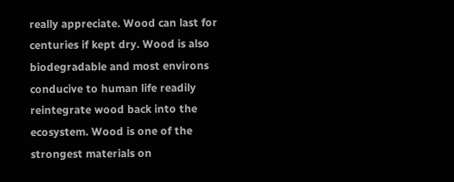really appreciate. Wood can last for centuries if kept dry. Wood is also biodegradable and most environs conducive to human life readily reintegrate wood back into the ecosystem. Wood is one of the strongest materials on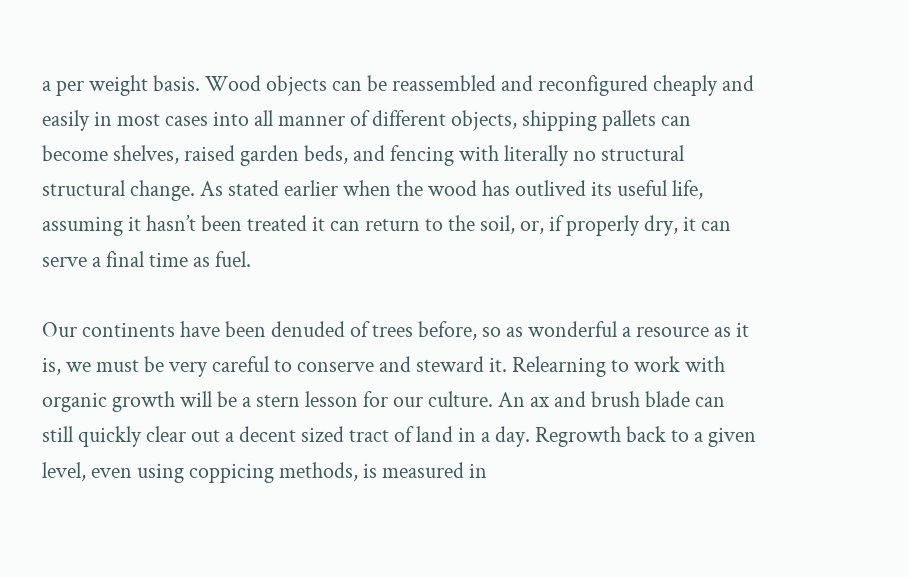a per weight basis. Wood objects can be reassembled and reconfigured cheaply and easily in most cases into all manner of different objects, shipping pallets can become shelves, raised garden beds, and fencing with literally no structural structural change. As stated earlier when the wood has outlived its useful life, assuming it hasn’t been treated it can return to the soil, or, if properly dry, it can serve a final time as fuel.

Our continents have been denuded of trees before, so as wonderful a resource as it is, we must be very careful to conserve and steward it. Relearning to work with organic growth will be a stern lesson for our culture. An ax and brush blade can still quickly clear out a decent sized tract of land in a day. Regrowth back to a given level, even using coppicing methods, is measured in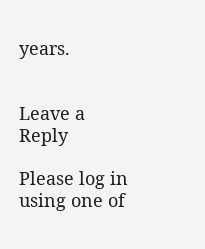years.


Leave a Reply

Please log in using one of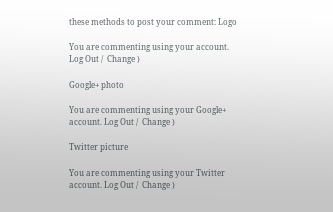these methods to post your comment: Logo

You are commenting using your account. Log Out /  Change )

Google+ photo

You are commenting using your Google+ account. Log Out /  Change )

Twitter picture

You are commenting using your Twitter account. Log Out /  Change )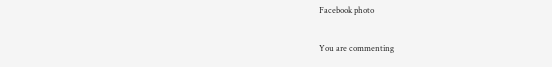Facebook photo

You are commenting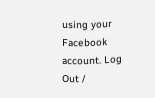using your Facebook account. Log Out /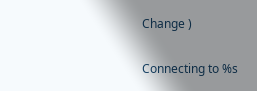Change )


Connecting to %s